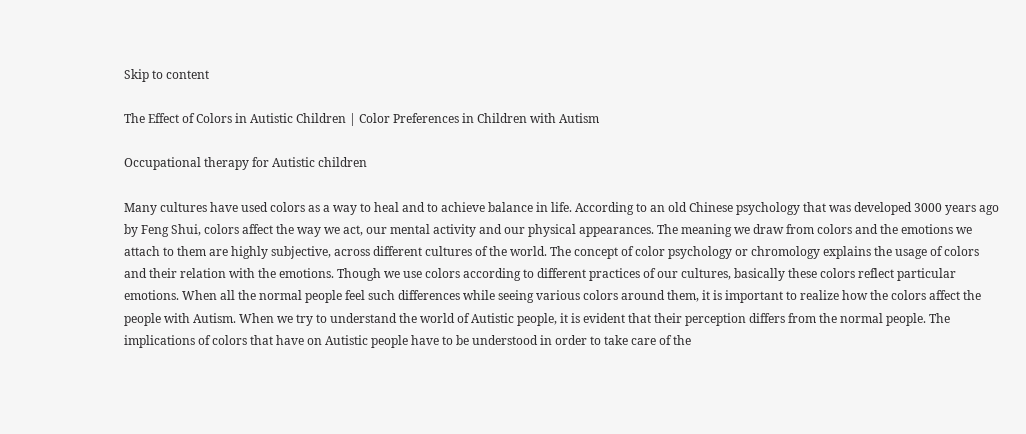Skip to content

The Effect of Colors in Autistic Children | Color Preferences in Children with Autism

Occupational therapy for Autistic children

Many cultures have used colors as a way to heal and to achieve balance in life. According to an old Chinese psychology that was developed 3000 years ago by Feng Shui, colors affect the way we act, our mental activity and our physical appearances. The meaning we draw from colors and the emotions we attach to them are highly subjective, across different cultures of the world. The concept of color psychology or chromology explains the usage of colors and their relation with the emotions. Though we use colors according to different practices of our cultures, basically these colors reflect particular
emotions. When all the normal people feel such differences while seeing various colors around them, it is important to realize how the colors affect the people with Autism. When we try to understand the world of Autistic people, it is evident that their perception differs from the normal people. The implications of colors that have on Autistic people have to be understood in order to take care of the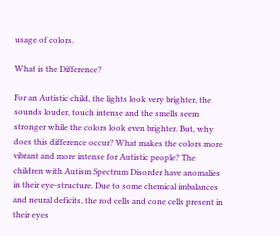usage of colors.

What is the Difference?

For an Autistic child, the lights look very brighter, the sounds louder, touch intense and the smells seem stronger while the colors look even brighter. But, why does this difference occur? What makes the colors more vibrant and more intense for Autistic people? The children with Autism Spectrum Disorder have anomalies in their eye-structure. Due to some chemical imbalances and neural deficits, the rod cells and cone cells present in their eyes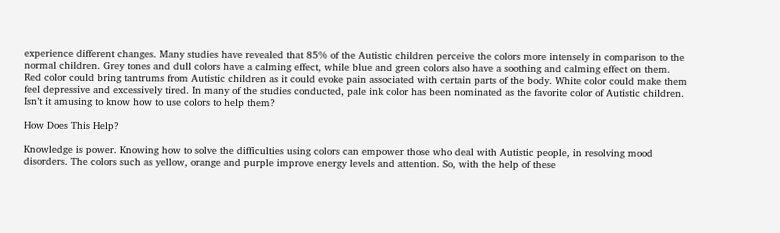experience different changes. Many studies have revealed that 85% of the Autistic children perceive the colors more intensely in comparison to the normal children. Grey tones and dull colors have a calming effect, while blue and green colors also have a soothing and calming effect on them. Red color could bring tantrums from Autistic children as it could evoke pain associated with certain parts of the body. White color could make them feel depressive and excessively tired. In many of the studies conducted, pale ink color has been nominated as the favorite color of Autistic children.
Isn’t it amusing to know how to use colors to help them?

How Does This Help?

Knowledge is power. Knowing how to solve the difficulties using colors can empower those who deal with Autistic people, in resolving mood disorders. The colors such as yellow, orange and purple improve energy levels and attention. So, with the help of these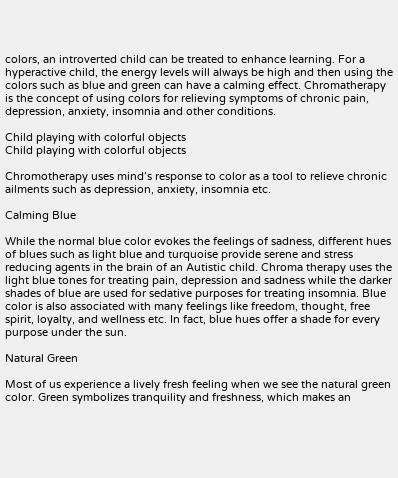colors, an introverted child can be treated to enhance learning. For a hyperactive child, the energy levels will always be high and then using the colors such as blue and green can have a calming effect. Chromatherapy is the concept of using colors for relieving symptoms of chronic pain, depression, anxiety, insomnia and other conditions.

Child playing with colorful objects
Child playing with colorful objects

Chromotherapy uses mind’s response to color as a tool to relieve chronic ailments such as depression, anxiety, insomnia etc.

Calming Blue

While the normal blue color evokes the feelings of sadness, different hues of blues such as light blue and turquoise provide serene and stress reducing agents in the brain of an Autistic child. Chroma therapy uses the light blue tones for treating pain, depression and sadness while the darker shades of blue are used for sedative purposes for treating insomnia. Blue color is also associated with many feelings like freedom, thought, free spirit, loyalty, and wellness etc. In fact, blue hues offer a shade for every purpose under the sun.

Natural Green

Most of us experience a lively fresh feeling when we see the natural green color. Green symbolizes tranquility and freshness, which makes an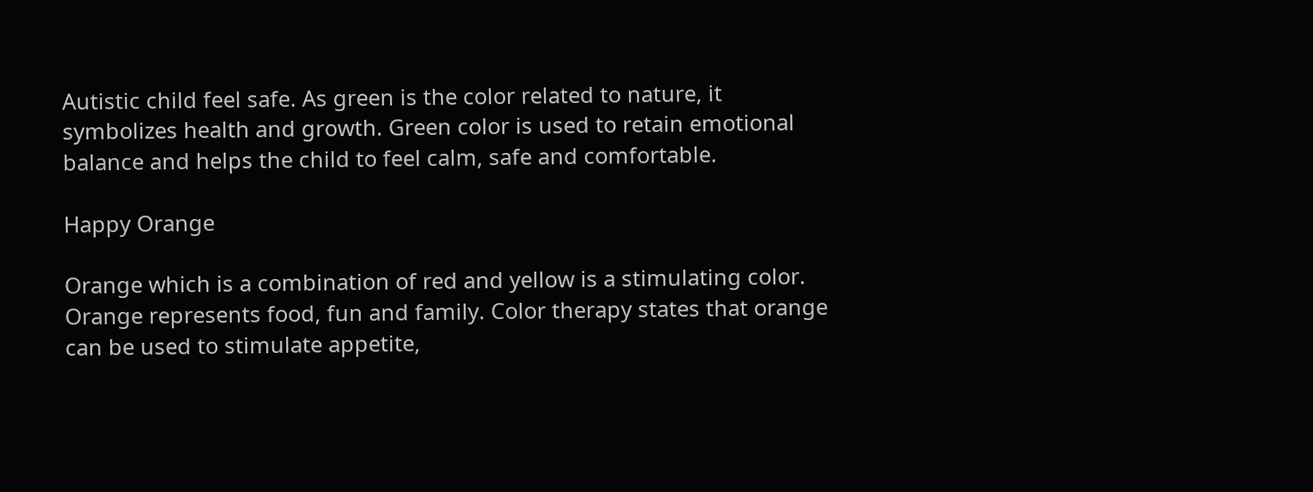Autistic child feel safe. As green is the color related to nature, it symbolizes health and growth. Green color is used to retain emotional balance and helps the child to feel calm, safe and comfortable.

Happy Orange

Orange which is a combination of red and yellow is a stimulating color. Orange represents food, fun and family. Color therapy states that orange can be used to stimulate appetite,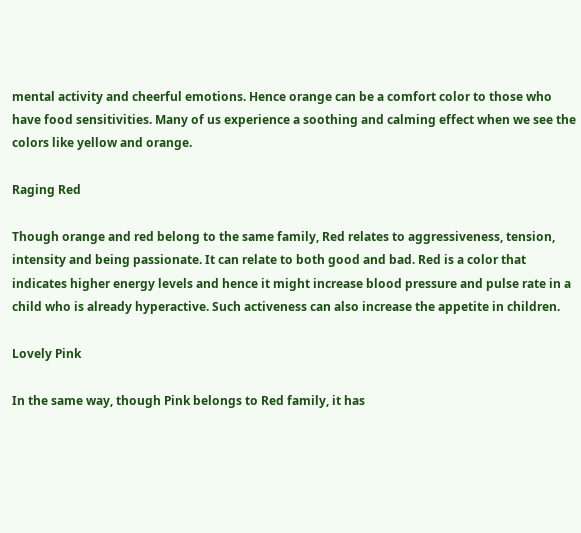mental activity and cheerful emotions. Hence orange can be a comfort color to those who have food sensitivities. Many of us experience a soothing and calming effect when we see the colors like yellow and orange.

Raging Red

Though orange and red belong to the same family, Red relates to aggressiveness, tension, intensity and being passionate. It can relate to both good and bad. Red is a color that indicates higher energy levels and hence it might increase blood pressure and pulse rate in a child who is already hyperactive. Such activeness can also increase the appetite in children.

Lovely Pink

In the same way, though Pink belongs to Red family, it has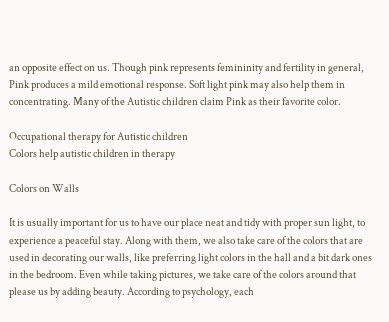an opposite effect on us. Though pink represents femininity and fertility in general, Pink produces a mild emotional response. Soft light pink may also help them in concentrating. Many of the Autistic children claim Pink as their favorite color.

Occupational therapy for Autistic children
Colors help autistic children in therapy

Colors on Walls

It is usually important for us to have our place neat and tidy with proper sun light, to experience a peaceful stay. Along with them, we also take care of the colors that are used in decorating our walls, like preferring light colors in the hall and a bit dark ones in the bedroom. Even while taking pictures, we take care of the colors around that please us by adding beauty. According to psychology, each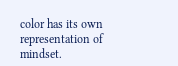color has its own representation of mindset.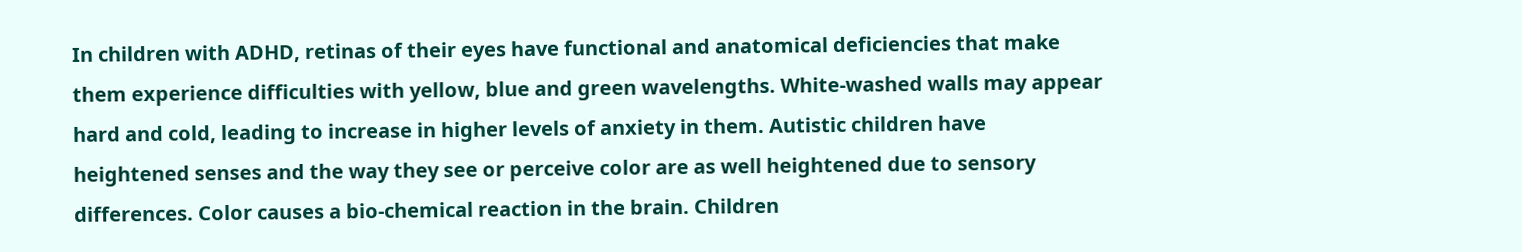In children with ADHD, retinas of their eyes have functional and anatomical deficiencies that make them experience difficulties with yellow, blue and green wavelengths. White-washed walls may appear hard and cold, leading to increase in higher levels of anxiety in them. Autistic children have heightened senses and the way they see or perceive color are as well heightened due to sensory differences. Color causes a bio-chemical reaction in the brain. Children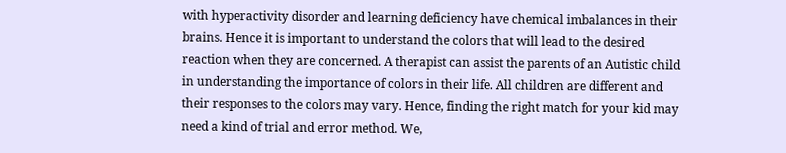with hyperactivity disorder and learning deficiency have chemical imbalances in their brains. Hence it is important to understand the colors that will lead to the desired reaction when they are concerned. A therapist can assist the parents of an Autistic child in understanding the importance of colors in their life. All children are different and their responses to the colors may vary. Hence, finding the right match for your kid may need a kind of trial and error method. We,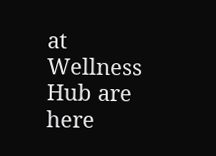at Wellness Hub are here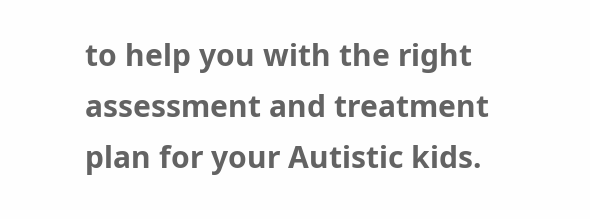to help you with the right assessment and treatment plan for your Autistic kids.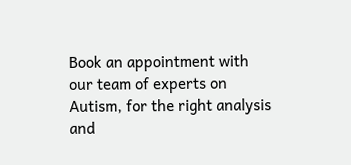Book an appointment with our team of experts on Autism, for the right analysis and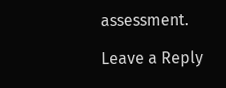assessment.

Leave a Reply